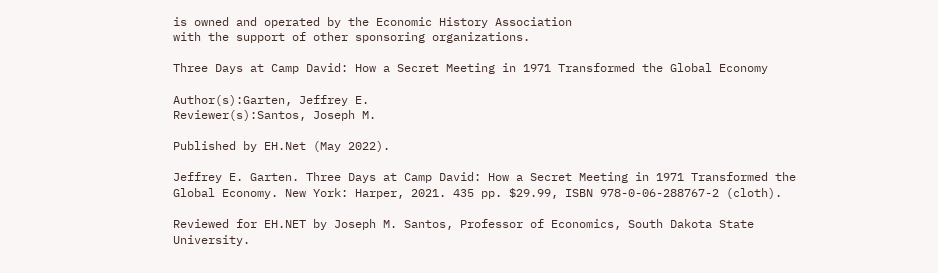is owned and operated by the Economic History Association
with the support of other sponsoring organizations.

Three Days at Camp David: How a Secret Meeting in 1971 Transformed the Global Economy

Author(s):Garten, Jeffrey E.
Reviewer(s):Santos, Joseph M.

Published by EH.Net (May 2022).

Jeffrey E. Garten. Three Days at Camp David: How a Secret Meeting in 1971 Transformed the Global Economy. New York: Harper, 2021. 435 pp. $29.99, ISBN 978-0-06-288767-2 (cloth).

Reviewed for EH.NET by Joseph M. Santos, Professor of Economics, South Dakota State University.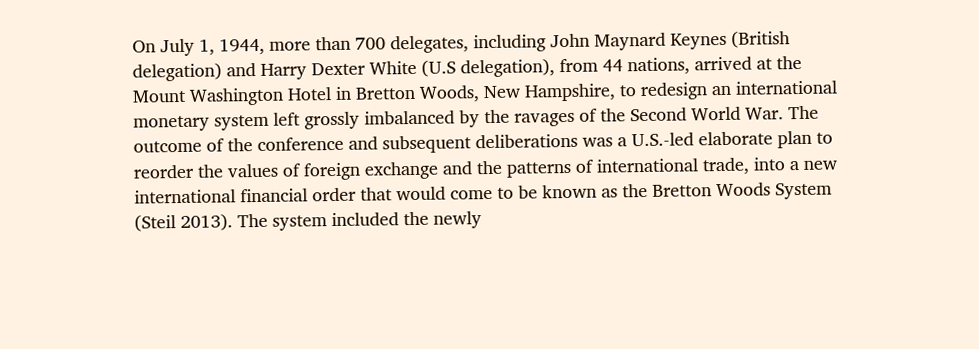On July 1, 1944, more than 700 delegates, including John Maynard Keynes (British delegation) and Harry Dexter White (U.S delegation), from 44 nations, arrived at the Mount Washington Hotel in Bretton Woods, New Hampshire, to redesign an international monetary system left grossly imbalanced by the ravages of the Second World War. The outcome of the conference and subsequent deliberations was a U.S.-led elaborate plan to reorder the values of foreign exchange and the patterns of international trade, into a new international financial order that would come to be known as the Bretton Woods System (Steil 2013). The system included the newly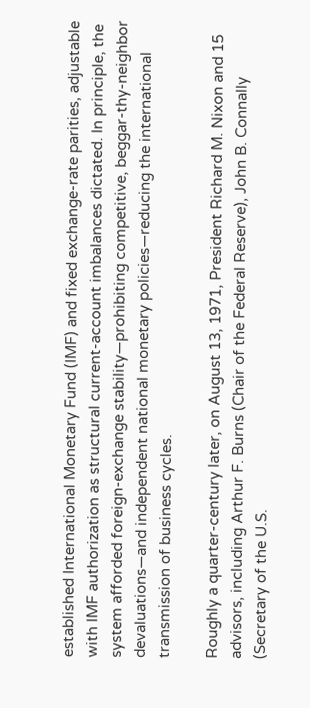established International Monetary Fund (IMF) and fixed exchange-rate parities, adjustable with IMF authorization as structural current-account imbalances dictated. In principle, the system afforded foreign-exchange stability—prohibiting competitive, beggar-thy-neighbor devaluations—and independent national monetary policies—reducing the international transmission of business cycles.

Roughly a quarter-century later, on August 13, 1971, President Richard M. Nixon and 15 advisors, including Arthur F. Burns (Chair of the Federal Reserve), John B. Connally (Secretary of the U.S.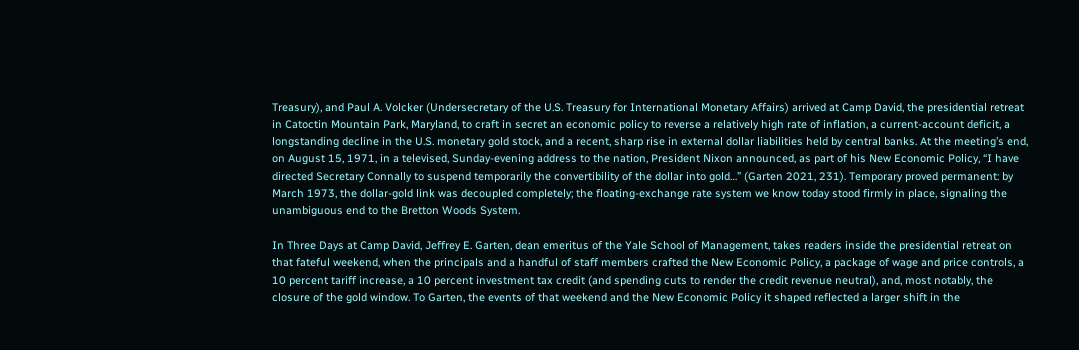Treasury), and Paul A. Volcker (Undersecretary of the U.S. Treasury for International Monetary Affairs) arrived at Camp David, the presidential retreat in Catoctin Mountain Park, Maryland, to craft in secret an economic policy to reverse a relatively high rate of inflation, a current-account deficit, a longstanding decline in the U.S. monetary gold stock, and a recent, sharp rise in external dollar liabilities held by central banks. At the meeting’s end, on August 15, 1971, in a televised, Sunday-evening address to the nation, President Nixon announced, as part of his New Economic Policy, “I have directed Secretary Connally to suspend temporarily the convertibility of the dollar into gold…” (Garten 2021, 231). Temporary proved permanent: by March 1973, the dollar-gold link was decoupled completely; the floating-exchange rate system we know today stood firmly in place, signaling the unambiguous end to the Bretton Woods System.

In Three Days at Camp David, Jeffrey E. Garten, dean emeritus of the Yale School of Management, takes readers inside the presidential retreat on that fateful weekend, when the principals and a handful of staff members crafted the New Economic Policy, a package of wage and price controls, a 10 percent tariff increase, a 10 percent investment tax credit (and spending cuts to render the credit revenue neutral), and, most notably, the closure of the gold window. To Garten, the events of that weekend and the New Economic Policy it shaped reflected a larger shift in the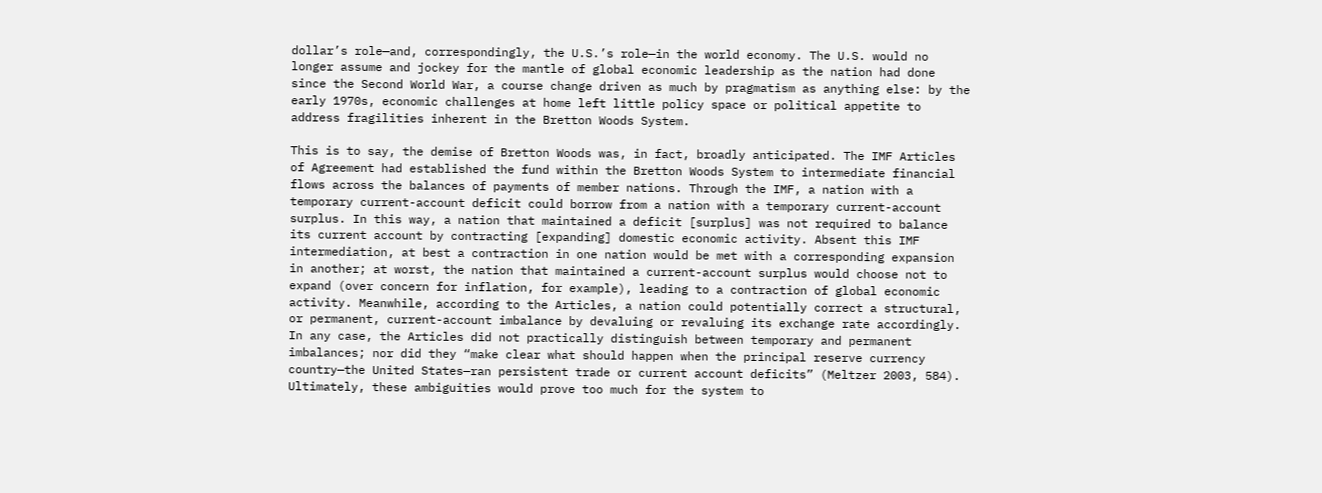dollar’s role—and, correspondingly, the U.S.’s role—in the world economy. The U.S. would no longer assume and jockey for the mantle of global economic leadership as the nation had done since the Second World War, a course change driven as much by pragmatism as anything else: by the early 1970s, economic challenges at home left little policy space or political appetite to address fragilities inherent in the Bretton Woods System.

This is to say, the demise of Bretton Woods was, in fact, broadly anticipated. The IMF Articles of Agreement had established the fund within the Bretton Woods System to intermediate financial flows across the balances of payments of member nations. Through the IMF, a nation with a temporary current-account deficit could borrow from a nation with a temporary current-account surplus. In this way, a nation that maintained a deficit [surplus] was not required to balance its current account by contracting [expanding] domestic economic activity. Absent this IMF intermediation, at best a contraction in one nation would be met with a corresponding expansion in another; at worst, the nation that maintained a current-account surplus would choose not to expand (over concern for inflation, for example), leading to a contraction of global economic activity. Meanwhile, according to the Articles, a nation could potentially correct a structural, or permanent, current-account imbalance by devaluing or revaluing its exchange rate accordingly. In any case, the Articles did not practically distinguish between temporary and permanent imbalances; nor did they “make clear what should happen when the principal reserve currency country—the United States—ran persistent trade or current account deficits” (Meltzer 2003, 584). Ultimately, these ambiguities would prove too much for the system to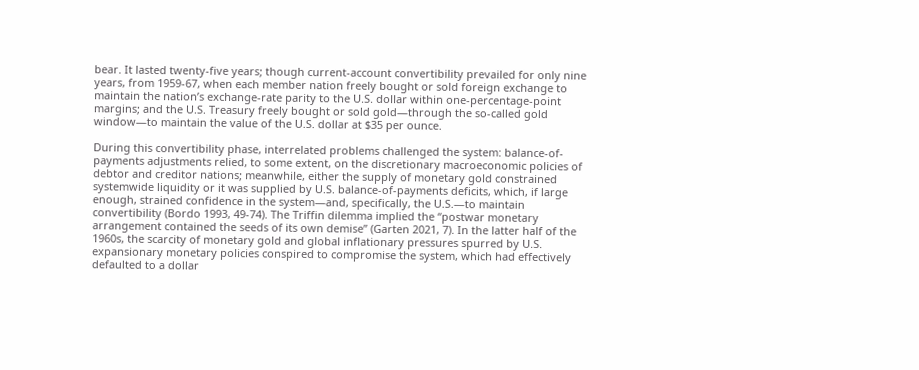bear. It lasted twenty-five years; though current-account convertibility prevailed for only nine years, from 1959-67, when each member nation freely bought or sold foreign exchange to maintain the nation’s exchange-rate parity to the U.S. dollar within one-percentage-point margins; and the U.S. Treasury freely bought or sold gold—through the so-called gold window—to maintain the value of the U.S. dollar at $35 per ounce.

During this convertibility phase, interrelated problems challenged the system: balance-of-payments adjustments relied, to some extent, on the discretionary macroeconomic policies of debtor and creditor nations; meanwhile, either the supply of monetary gold constrained systemwide liquidity or it was supplied by U.S. balance-of-payments deficits, which, if large enough, strained confidence in the system—and, specifically, the U.S.—to maintain convertibility (Bordo 1993, 49-74). The Triffin dilemma implied the “postwar monetary arrangement contained the seeds of its own demise” (Garten 2021, 7). In the latter half of the 1960s, the scarcity of monetary gold and global inflationary pressures spurred by U.S. expansionary monetary policies conspired to compromise the system, which had effectively defaulted to a dollar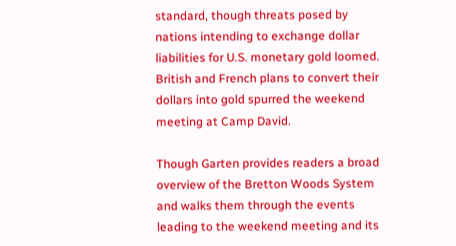standard, though threats posed by nations intending to exchange dollar liabilities for U.S. monetary gold loomed. British and French plans to convert their dollars into gold spurred the weekend meeting at Camp David.

Though Garten provides readers a broad overview of the Bretton Woods System and walks them through the events leading to the weekend meeting and its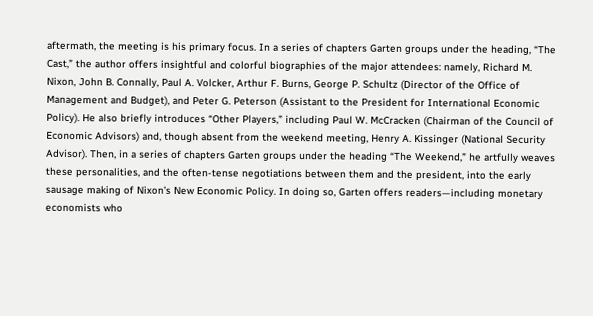aftermath, the meeting is his primary focus. In a series of chapters Garten groups under the heading, “The Cast,” the author offers insightful and colorful biographies of the major attendees: namely, Richard M. Nixon, John B. Connally, Paul A. Volcker, Arthur F. Burns, George P. Schultz (Director of the Office of Management and Budget), and Peter G. Peterson (Assistant to the President for International Economic Policy). He also briefly introduces “Other Players,” including Paul W. McCracken (Chairman of the Council of Economic Advisors) and, though absent from the weekend meeting, Henry A. Kissinger (National Security Advisor). Then, in a series of chapters Garten groups under the heading “The Weekend,” he artfully weaves these personalities, and the often-tense negotiations between them and the president, into the early sausage making of Nixon’s New Economic Policy. In doing so, Garten offers readers—including monetary economists who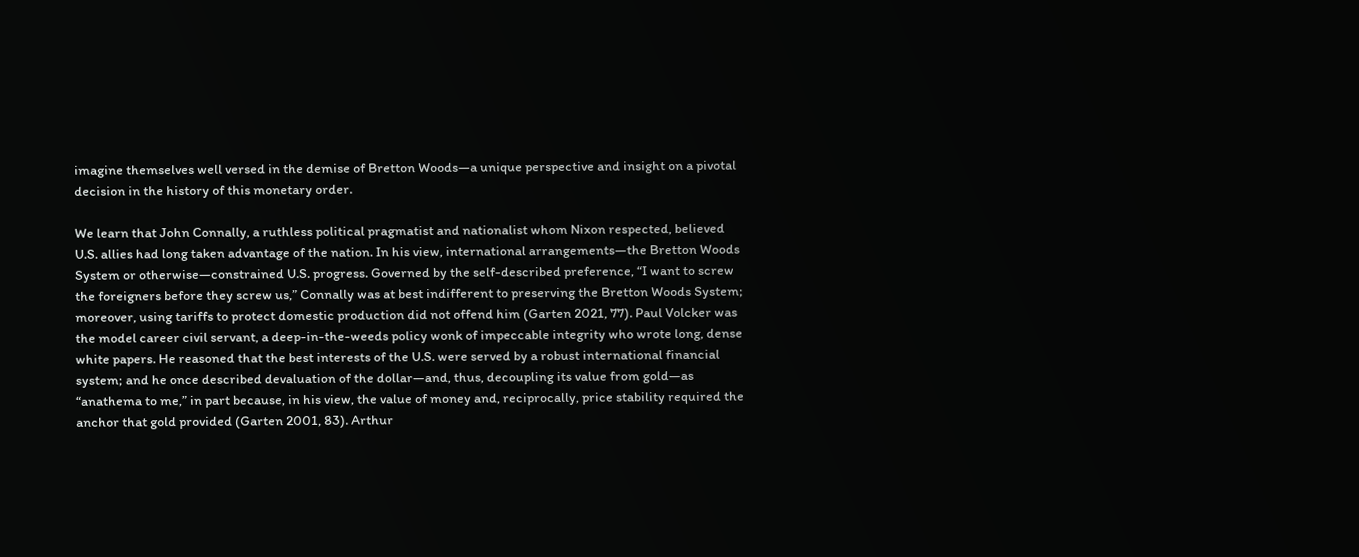imagine themselves well versed in the demise of Bretton Woods—a unique perspective and insight on a pivotal decision in the history of this monetary order.

We learn that John Connally, a ruthless political pragmatist and nationalist whom Nixon respected, believed U.S. allies had long taken advantage of the nation. In his view, international arrangements—the Bretton Woods System or otherwise—constrained U.S. progress. Governed by the self-described preference, “I want to screw the foreigners before they screw us,” Connally was at best indifferent to preserving the Bretton Woods System; moreover, using tariffs to protect domestic production did not offend him (Garten 2021, 77). Paul Volcker was the model career civil servant, a deep-in-the-weeds policy wonk of impeccable integrity who wrote long, dense white papers. He reasoned that the best interests of the U.S. were served by a robust international financial system; and he once described devaluation of the dollar—and, thus, decoupling its value from gold—as “anathema to me,” in part because, in his view, the value of money and, reciprocally, price stability required the anchor that gold provided (Garten 2001, 83). Arthur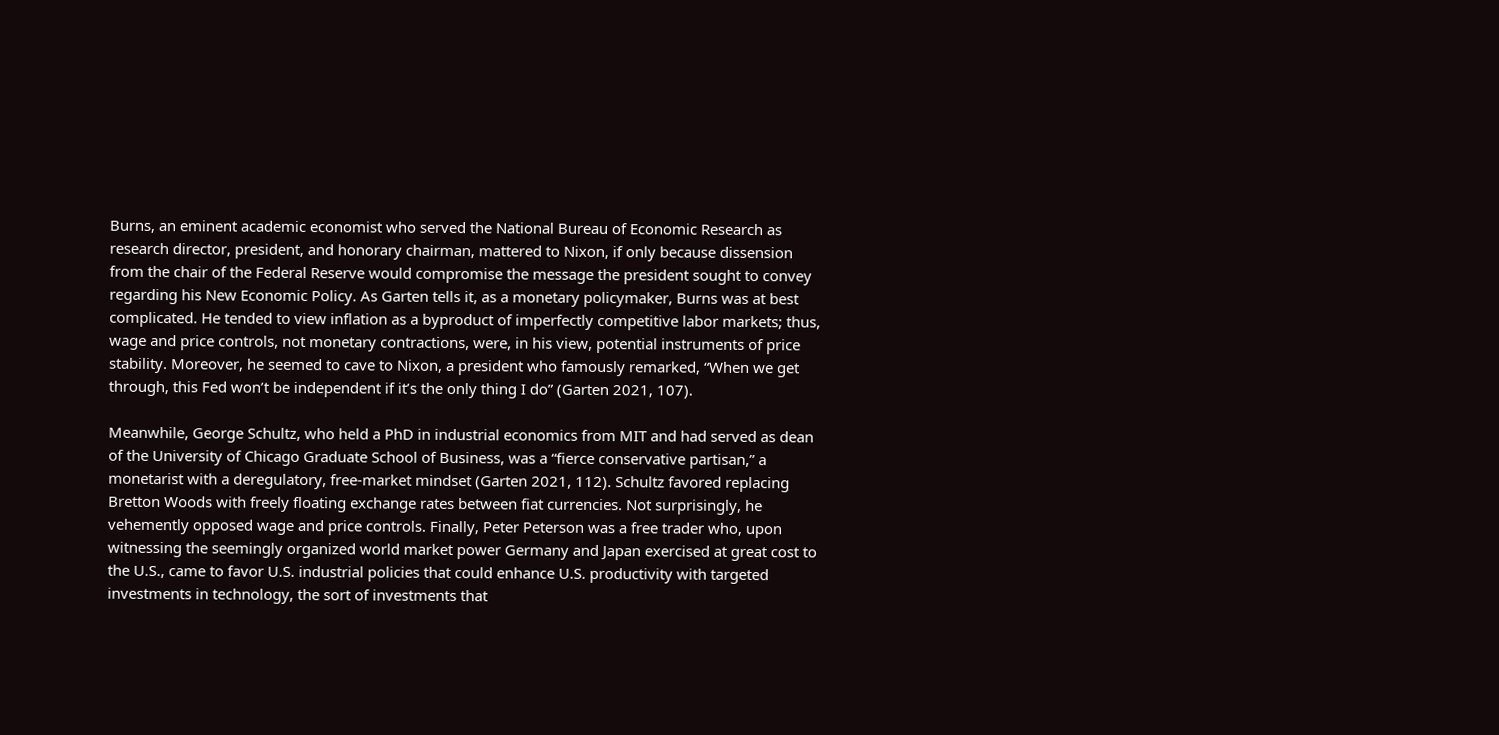Burns, an eminent academic economist who served the National Bureau of Economic Research as research director, president, and honorary chairman, mattered to Nixon, if only because dissension from the chair of the Federal Reserve would compromise the message the president sought to convey regarding his New Economic Policy. As Garten tells it, as a monetary policymaker, Burns was at best complicated. He tended to view inflation as a byproduct of imperfectly competitive labor markets; thus, wage and price controls, not monetary contractions, were, in his view, potential instruments of price stability. Moreover, he seemed to cave to Nixon, a president who famously remarked, “When we get through, this Fed won’t be independent if it’s the only thing I do” (Garten 2021, 107).

Meanwhile, George Schultz, who held a PhD in industrial economics from MIT and had served as dean of the University of Chicago Graduate School of Business, was a “fierce conservative partisan,” a monetarist with a deregulatory, free-market mindset (Garten 2021, 112). Schultz favored replacing Bretton Woods with freely floating exchange rates between fiat currencies. Not surprisingly, he vehemently opposed wage and price controls. Finally, Peter Peterson was a free trader who, upon witnessing the seemingly organized world market power Germany and Japan exercised at great cost to the U.S., came to favor U.S. industrial policies that could enhance U.S. productivity with targeted investments in technology, the sort of investments that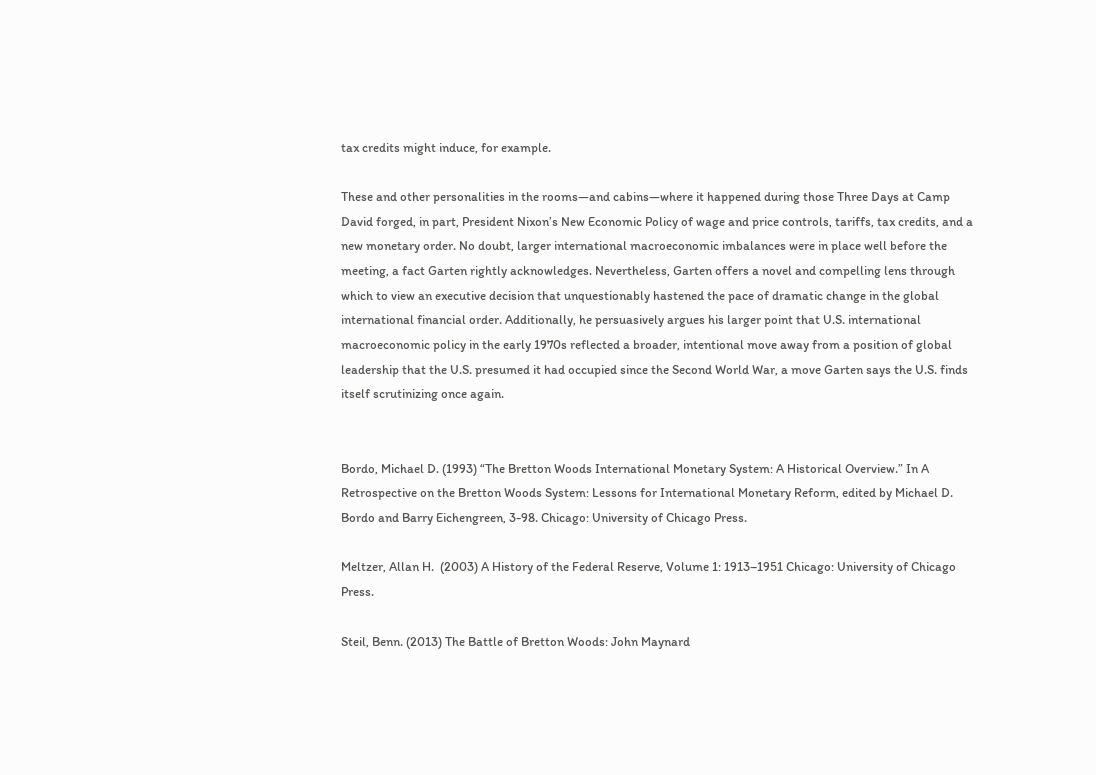tax credits might induce, for example.

These and other personalities in the rooms—and cabins—where it happened during those Three Days at Camp David forged, in part, President Nixon’s New Economic Policy of wage and price controls, tariffs, tax credits, and a new monetary order. No doubt, larger international macroeconomic imbalances were in place well before the meeting, a fact Garten rightly acknowledges. Nevertheless, Garten offers a novel and compelling lens through which to view an executive decision that unquestionably hastened the pace of dramatic change in the global international financial order. Additionally, he persuasively argues his larger point that U.S. international macroeconomic policy in the early 1970s reflected a broader, intentional move away from a position of global leadership that the U.S. presumed it had occupied since the Second World War, a move Garten says the U.S. finds itself scrutinizing once again.


Bordo, Michael D. (1993) “The Bretton Woods International Monetary System: A Historical Overview.” In A Retrospective on the Bretton Woods System: Lessons for International Monetary Reform, edited by Michael D. Bordo and Barry Eichengreen, 3-98. Chicago: University of Chicago Press.

Meltzer, Allan H.  (2003) A History of the Federal Reserve, Volume 1: 1913–1951 Chicago: University of Chicago Press.

Steil, Benn. (2013) The Battle of Bretton Woods: John Maynard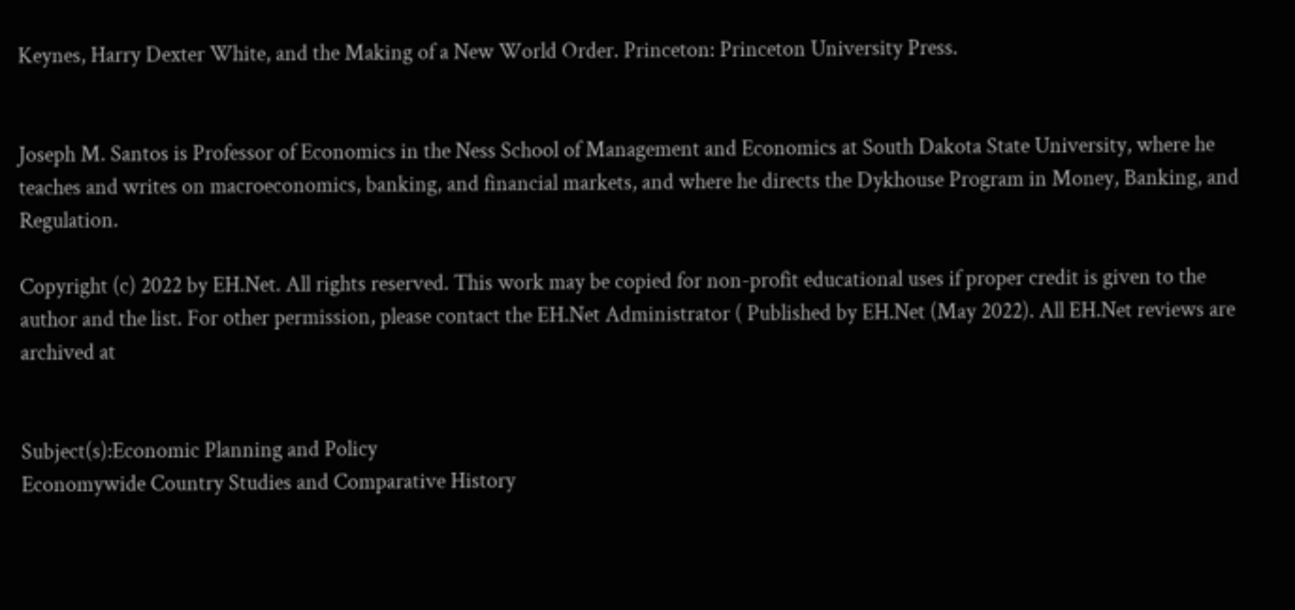Keynes, Harry Dexter White, and the Making of a New World Order. Princeton: Princeton University Press.


Joseph M. Santos is Professor of Economics in the Ness School of Management and Economics at South Dakota State University, where he teaches and writes on macroeconomics, banking, and financial markets, and where he directs the Dykhouse Program in Money, Banking, and Regulation.

Copyright (c) 2022 by EH.Net. All rights reserved. This work may be copied for non-profit educational uses if proper credit is given to the author and the list. For other permission, please contact the EH.Net Administrator ( Published by EH.Net (May 2022). All EH.Net reviews are archived at


Subject(s):Economic Planning and Policy
Economywide Country Studies and Comparative History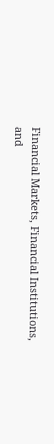Financial Markets, Financial Institutions, and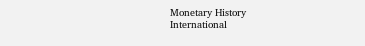Monetary History
International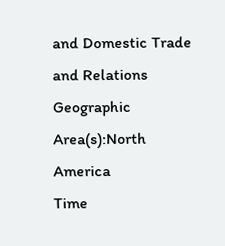and Domestic Trade and Relations
Geographic Area(s):North America
Time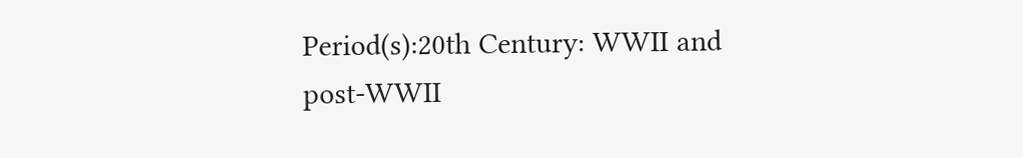Period(s):20th Century: WWII and post-WWII